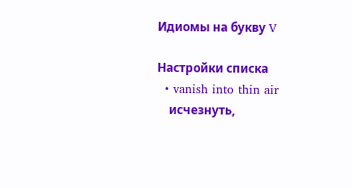Идиомы на букву V

Настройки списка
  • vanish into thin air
    исчезнуть,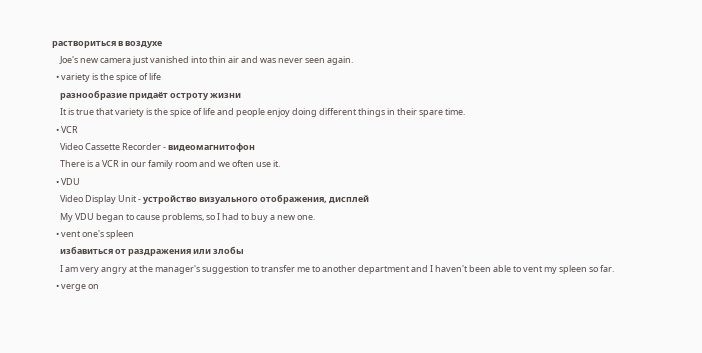раствориться в воздухе
    Joe's new camera just vanished into thin air and was never seen again.
  • variety is the spice of life
    разнообразие придаёт остроту жизни
    It is true that variety is the spice of life and people enjoy doing different things in their spare time.
  • VCR
    Video Cassette Recorder - видеомагнитофон
    There is a VCR in our family room and we often use it.
  • VDU
    Video Display Unit - устройство визуального отображения, дисплей
    My VDU began to cause problems, so I had to buy a new one.
  • vent one's spleen
    избавиться от раздражения или злобы
    I am very angry at the manager's suggestion to transfer me to another department and I haven't been able to vent my spleen so far.
  • verge on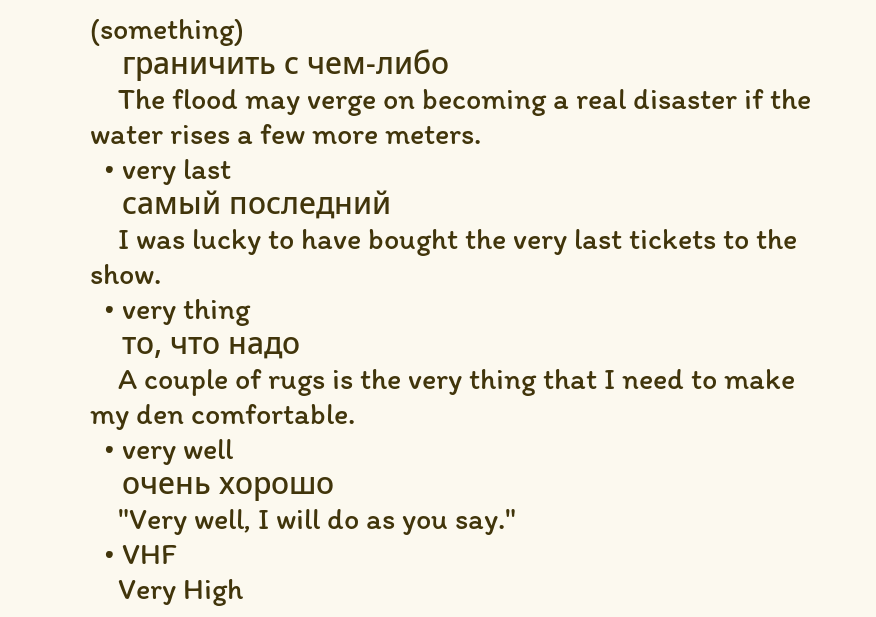(something)
    граничить с чем-либо
    The flood may verge on becoming a real disaster if the water rises a few more meters.
  • very last
    самый последний
    I was lucky to have bought the very last tickets to the show.
  • very thing
    то, что надо
    A couple of rugs is the very thing that I need to make my den comfortable.
  • very well
    очень хорошо
    "Very well, I will do as you say."
  • VHF
    Very High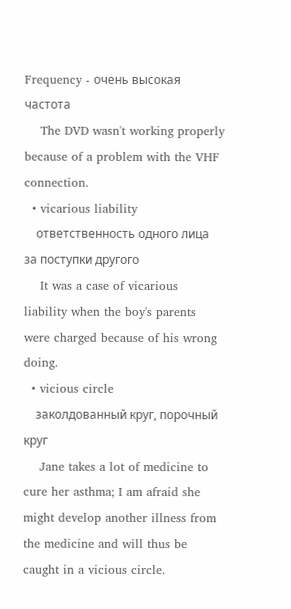Frequency - очень высокая частота
    The DVD wasn't working properly because of a problem with the VHF connection.
  • vicarious liability
    ответственность одного лица за поступки другого
    It was a case of vicarious liability when the boy's parents were charged because of his wrong doing.
  • vicious circle
    заколдованный круг, порочный круг
    Jane takes a lot of medicine to cure her asthma; I am afraid she might develop another illness from the medicine and will thus be caught in a vicious circle.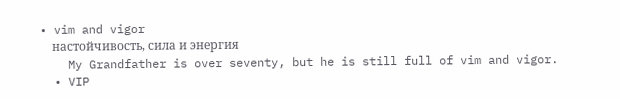• vim and vigor
    настойчивость, сила и энергия
    My Grandfather is over seventy, but he is still full of vim and vigor.
  • VIP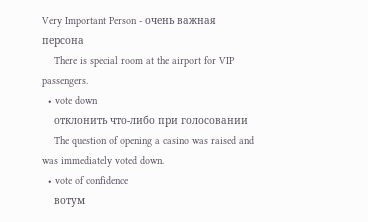Very Important Person - очень важная персона
    There is special room at the airport for VIP passengers.
  • vote down
    отклонить что-либо при голосовании
    The question of opening a casino was raised and was immediately voted down.
  • vote of confidence
    вотум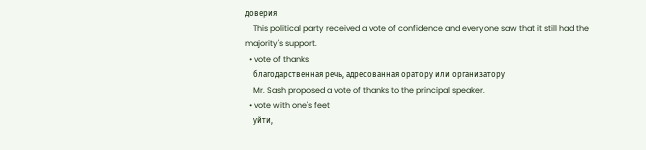доверия
    This political party received a vote of confidence and everyone saw that it still had the majority's support.
  • vote of thanks
    благодарственная речь, адресованная оратору или организатору
    Mr. Sash proposed a vote of thanks to the principal speaker.
  • vote with one's feet
    уйти,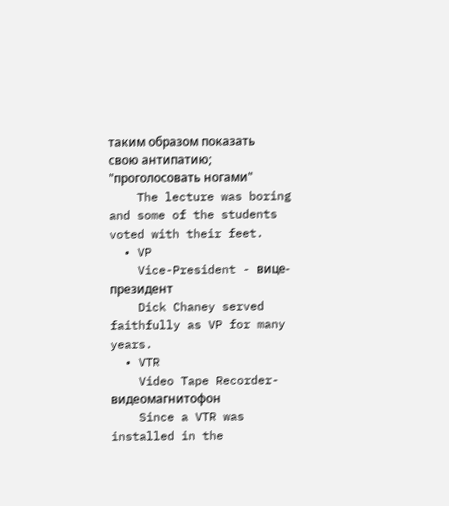таким образом показать свою антипатию; "проголосовать ногами"
    The lecture was boring and some of the students voted with their feet.
  • VP
    Vice-President - вице-президент
    Dick Chaney served faithfully as VP for many years.
  • VTR
    Video Tape Recorder-видеомагнитофон
    Since a VTR was installed in the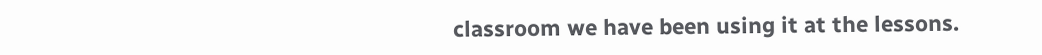classroom we have been using it at the lessons.